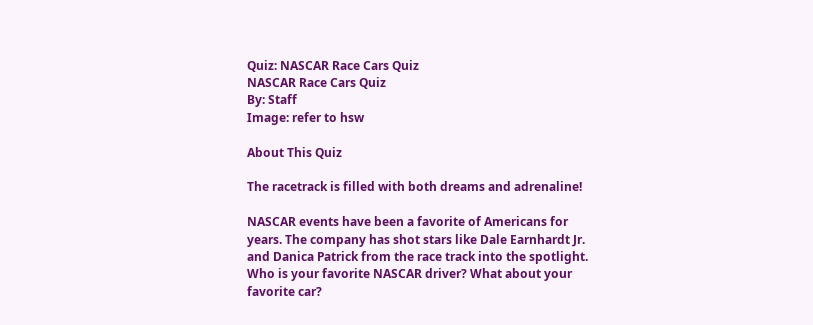Quiz: NASCAR Race Cars Quiz
NASCAR Race Cars Quiz
By: Staff
Image: refer to hsw

About This Quiz

The racetrack is filled with both dreams and adrenaline!

NASCAR events have been a favorite of Americans for years. The company has shot stars like Dale Earnhardt Jr. and Danica Patrick from the race track into the spotlight. Who is your favorite NASCAR driver? What about your favorite car?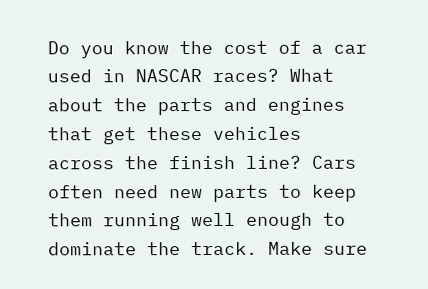Do you know the cost of a car used in NASCAR races? What about the parts and engines that get these vehicles across the finish line? Cars often need new parts to keep them running well enough to dominate the track. Make sure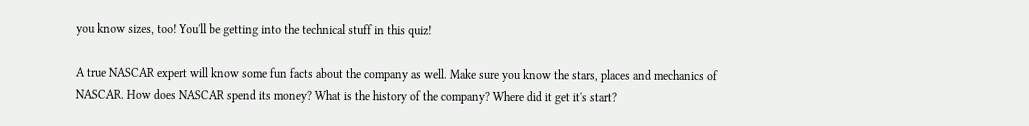you know sizes, too! You'll be getting into the technical stuff in this quiz!

A true NASCAR expert will know some fun facts about the company as well. Make sure you know the stars, places and mechanics of NASCAR. How does NASCAR spend its money? What is the history of the company? Where did it get it's start?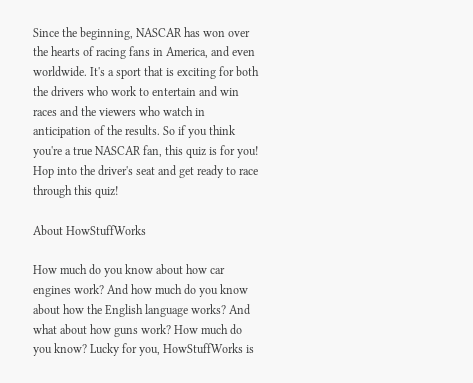Since the beginning, NASCAR has won over the hearts of racing fans in America, and even worldwide. It's a sport that is exciting for both the drivers who work to entertain and win races and the viewers who watch in anticipation of the results. So if you think you're a true NASCAR fan, this quiz is for you! Hop into the driver's seat and get ready to race through this quiz!

About HowStuffWorks

How much do you know about how car engines work? And how much do you know about how the English language works? And what about how guns work? How much do you know? Lucky for you, HowStuffWorks is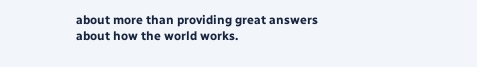about more than providing great answers about how the world works.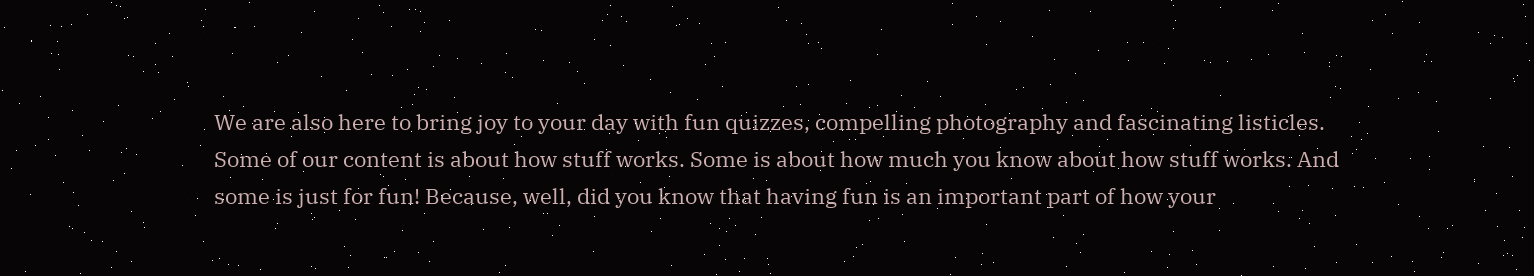We are also here to bring joy to your day with fun quizzes, compelling photography and fascinating listicles. Some of our content is about how stuff works. Some is about how much you know about how stuff works. And some is just for fun! Because, well, did you know that having fun is an important part of how your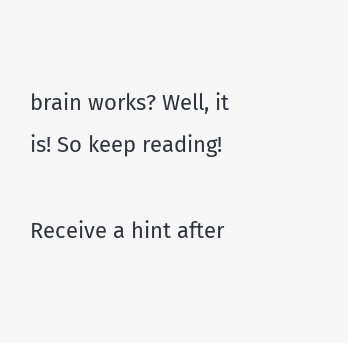brain works? Well, it is! So keep reading!

Receive a hint after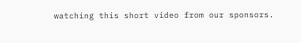watching this short video from our sponsors.